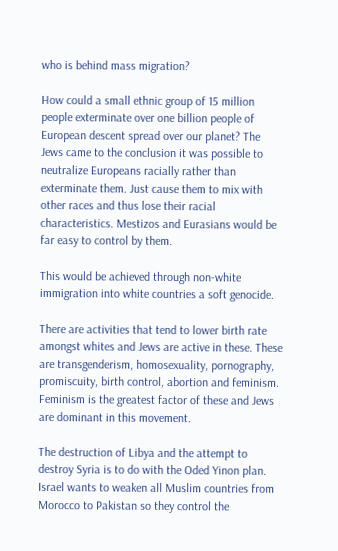who is behind mass migration?

How could a small ethnic group of 15 million people exterminate over one billion people of European descent spread over our planet? The Jews came to the conclusion it was possible to neutralize Europeans racially rather than exterminate them. Just cause them to mix with other races and thus lose their racial characteristics. Mestizos and Eurasians would be far easy to control by them.

This would be achieved through non-white immigration into white countries a soft genocide.

There are activities that tend to lower birth rate amongst whites and Jews are active in these. These are transgenderism, homosexuality, pornography, promiscuity, birth control, abortion and feminism. Feminism is the greatest factor of these and Jews are dominant in this movement.

The destruction of Libya and the attempt to destroy Syria is to do with the Oded Yinon plan. Israel wants to weaken all Muslim countries from Morocco to Pakistan so they control the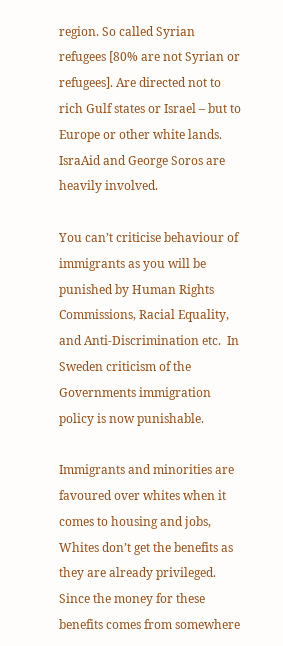region. So called Syrian refugees [80% are not Syrian or refugees]. Are directed not to rich Gulf states or Israel – but to Europe or other white lands. IsraAid and George Soros are heavily involved.

You can’t criticise behaviour of immigrants as you will be punished by Human Rights Commissions, Racial Equality, and Anti-Discrimination etc.  In Sweden criticism of the Governments immigration policy is now punishable.

Immigrants and minorities are favoured over whites when it comes to housing and jobs, Whites don’t get the benefits as they are already privileged. Since the money for these benefits comes from somewhere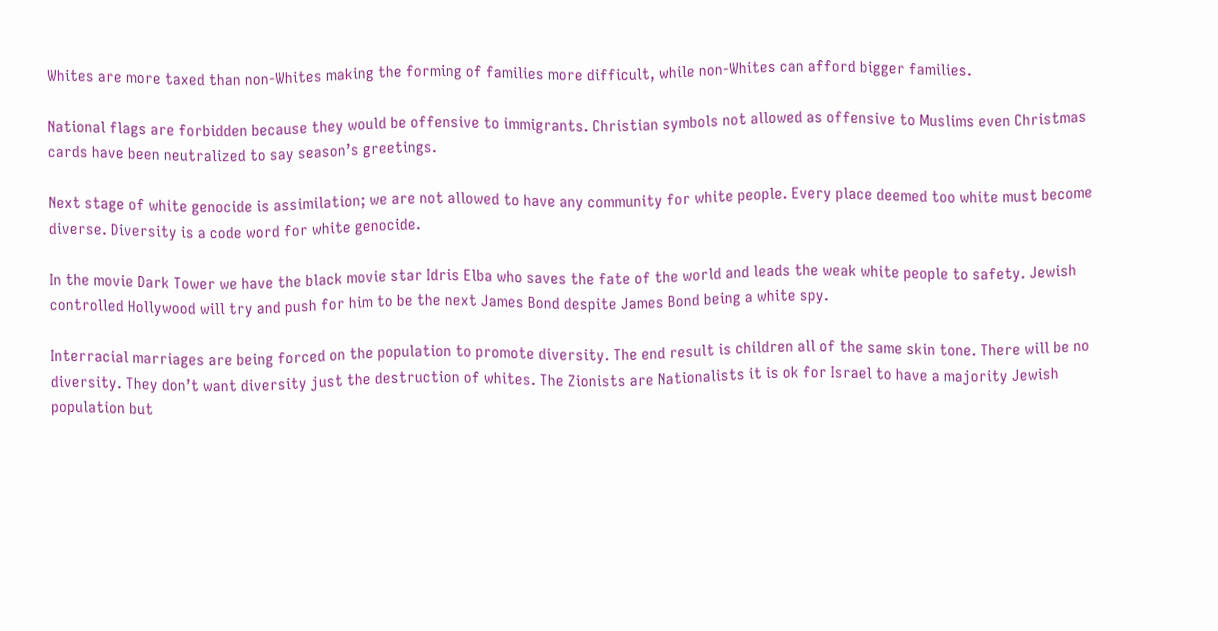Whites are more taxed than non-Whites making the forming of families more difficult, while non-Whites can afford bigger families.

National flags are forbidden because they would be offensive to immigrants. Christian symbols not allowed as offensive to Muslims even Christmas cards have been neutralized to say season’s greetings.

Next stage of white genocide is assimilation; we are not allowed to have any community for white people. Every place deemed too white must become diverse. Diversity is a code word for white genocide.

In the movie Dark Tower we have the black movie star Idris Elba who saves the fate of the world and leads the weak white people to safety. Jewish controlled Hollywood will try and push for him to be the next James Bond despite James Bond being a white spy.

Interracial marriages are being forced on the population to promote diversity. The end result is children all of the same skin tone. There will be no diversity. They don’t want diversity just the destruction of whites. The Zionists are Nationalists it is ok for Israel to have a majority Jewish population but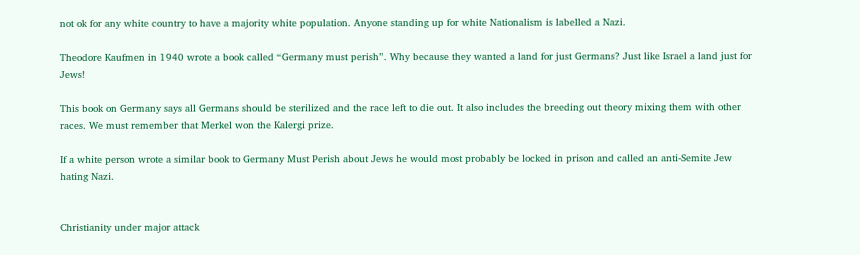not ok for any white country to have a majority white population. Anyone standing up for white Nationalism is labelled a Nazi.

Theodore Kaufmen in 1940 wrote a book called “Germany must perish”. Why because they wanted a land for just Germans? Just like Israel a land just for Jews!

This book on Germany says all Germans should be sterilized and the race left to die out. It also includes the breeding out theory mixing them with other races. We must remember that Merkel won the Kalergi prize.

If a white person wrote a similar book to Germany Must Perish about Jews he would most probably be locked in prison and called an anti-Semite Jew hating Nazi.


Christianity under major attack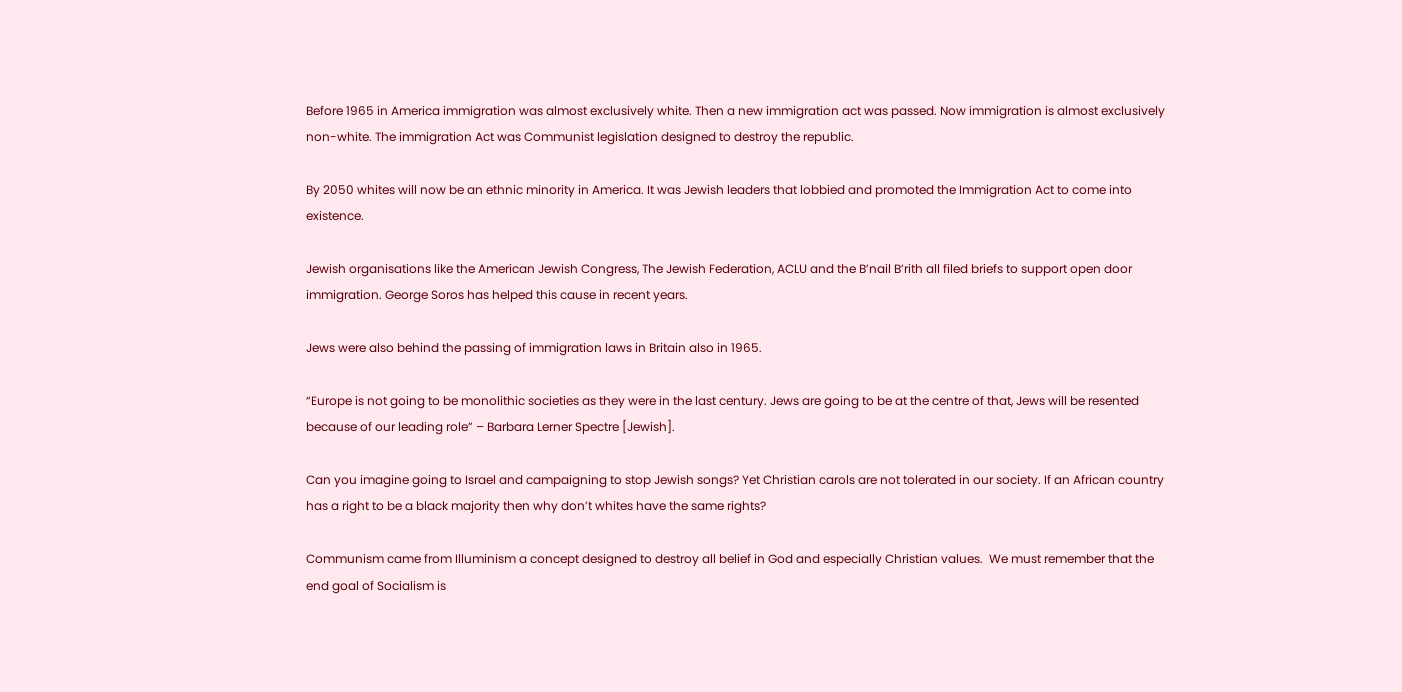Before 1965 in America immigration was almost exclusively white. Then a new immigration act was passed. Now immigration is almost exclusively non-white. The immigration Act was Communist legislation designed to destroy the republic.

By 2050 whites will now be an ethnic minority in America. It was Jewish leaders that lobbied and promoted the Immigration Act to come into existence.

Jewish organisations like the American Jewish Congress, The Jewish Federation, ACLU and the B’nail B’rith all filed briefs to support open door immigration. George Soros has helped this cause in recent years.

Jews were also behind the passing of immigration laws in Britain also in 1965.

“Europe is not going to be monolithic societies as they were in the last century. Jews are going to be at the centre of that, Jews will be resented because of our leading role” – Barbara Lerner Spectre [Jewish].

Can you imagine going to Israel and campaigning to stop Jewish songs? Yet Christian carols are not tolerated in our society. If an African country has a right to be a black majority then why don’t whites have the same rights?

Communism came from Illuminism a concept designed to destroy all belief in God and especially Christian values.  We must remember that the end goal of Socialism is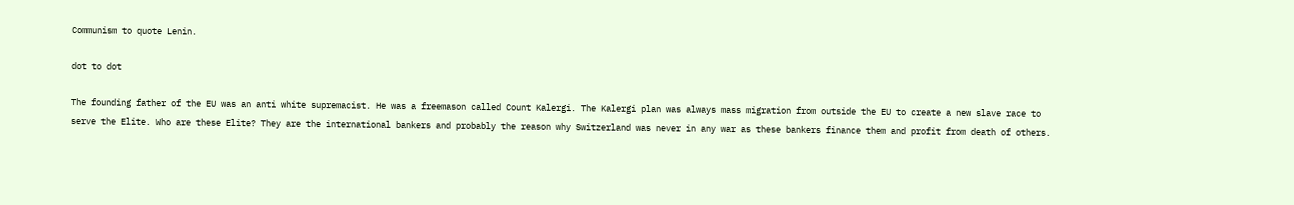Communism to quote Lenin.

dot to dot

The founding father of the EU was an anti white supremacist. He was a freemason called Count Kalergi. The Kalergi plan was always mass migration from outside the EU to create a new slave race to serve the Elite. Who are these Elite? They are the international bankers and probably the reason why Switzerland was never in any war as these bankers finance them and profit from death of others.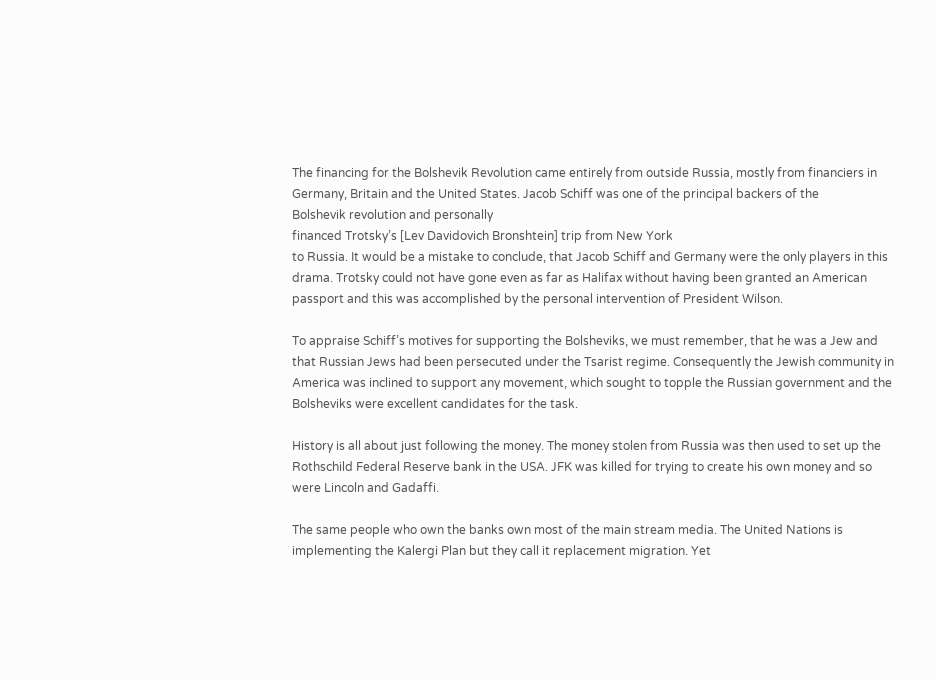The financing for the Bolshevik Revolution came entirely from outside Russia, mostly from financiers in Germany, Britain and the United States. Jacob Schiff was one of the principal backers of the
Bolshevik revolution and personally
financed Trotsky’s [Lev Davidovich Bronshtein] trip from New York
to Russia. It would be a mistake to conclude, that Jacob Schiff and Germany were the only players in this drama. Trotsky could not have gone even as far as Halifax without having been granted an American passport and this was accomplished by the personal intervention of President Wilson.

To appraise Schiff’s motives for supporting the Bolsheviks, we must remember, that he was a Jew and that Russian Jews had been persecuted under the Tsarist regime. Consequently the Jewish community in America was inclined to support any movement, which sought to topple the Russian government and the Bolsheviks were excellent candidates for the task.

History is all about just following the money. The money stolen from Russia was then used to set up the Rothschild Federal Reserve bank in the USA. JFK was killed for trying to create his own money and so were Lincoln and Gadaffi.

The same people who own the banks own most of the main stream media. The United Nations is implementing the Kalergi Plan but they call it replacement migration. Yet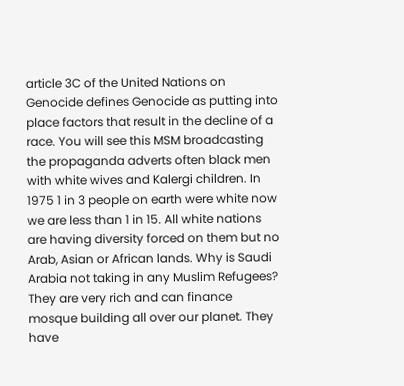article 3C of the United Nations on Genocide defines Genocide as putting into place factors that result in the decline of a race. You will see this MSM broadcasting the propaganda adverts often black men with white wives and Kalergi children. In 1975 1 in 3 people on earth were white now we are less than 1 in 15. All white nations are having diversity forced on them but no Arab, Asian or African lands. Why is Saudi Arabia not taking in any Muslim Refugees? They are very rich and can finance mosque building all over our planet. They have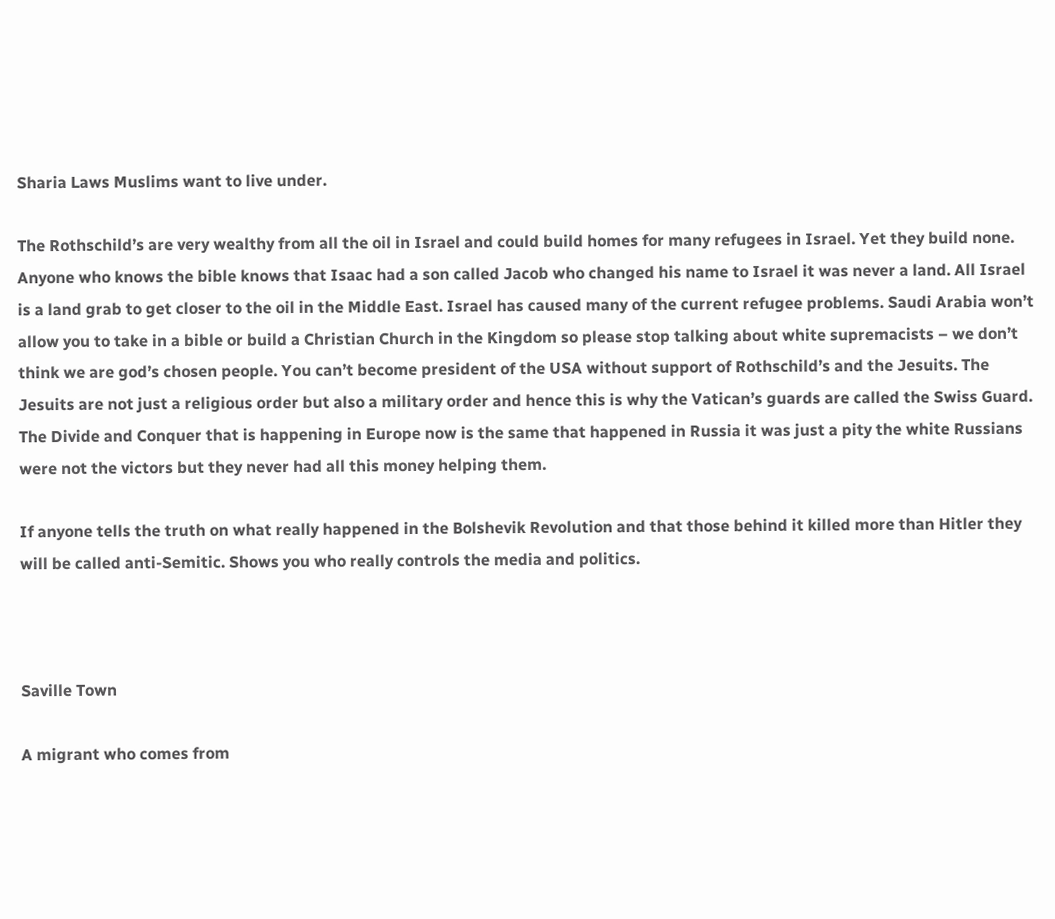Sharia Laws Muslims want to live under.

The Rothschild’s are very wealthy from all the oil in Israel and could build homes for many refugees in Israel. Yet they build none. Anyone who knows the bible knows that Isaac had a son called Jacob who changed his name to Israel it was never a land. All Israel is a land grab to get closer to the oil in the Middle East. Israel has caused many of the current refugee problems. Saudi Arabia won’t allow you to take in a bible or build a Christian Church in the Kingdom so please stop talking about white supremacists – we don’t think we are god’s chosen people. You can’t become president of the USA without support of Rothschild’s and the Jesuits. The Jesuits are not just a religious order but also a military order and hence this is why the Vatican’s guards are called the Swiss Guard. The Divide and Conquer that is happening in Europe now is the same that happened in Russia it was just a pity the white Russians were not the victors but they never had all this money helping them.

If anyone tells the truth on what really happened in the Bolshevik Revolution and that those behind it killed more than Hitler they will be called anti-Semitic. Shows you who really controls the media and politics.



Saville Town

A migrant who comes from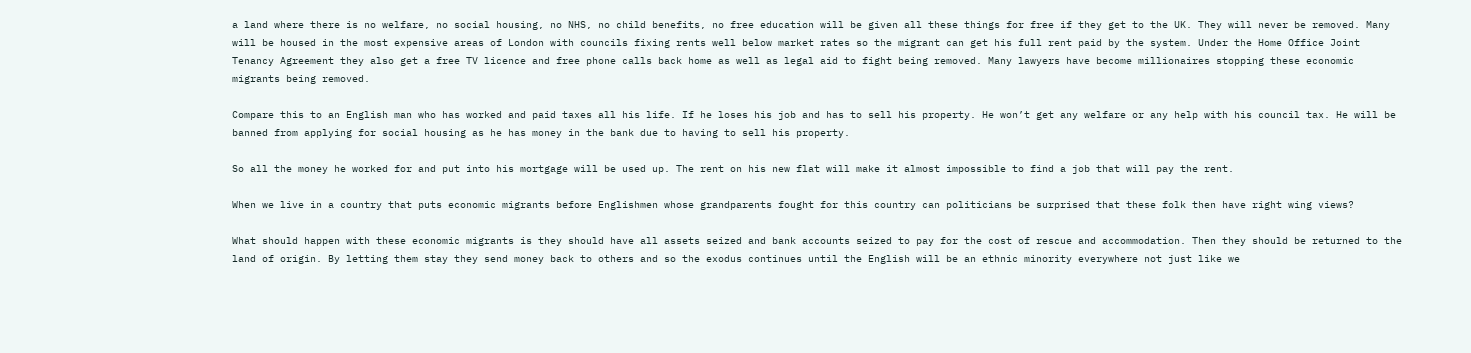a land where there is no welfare, no social housing, no NHS, no child benefits, no free education will be given all these things for free if they get to the UK. They will never be removed. Many will be housed in the most expensive areas of London with councils fixing rents well below market rates so the migrant can get his full rent paid by the system. Under the Home Office Joint Tenancy Agreement they also get a free TV licence and free phone calls back home as well as legal aid to fight being removed. Many lawyers have become millionaires stopping these economic migrants being removed.

Compare this to an English man who has worked and paid taxes all his life. If he loses his job and has to sell his property. He won’t get any welfare or any help with his council tax. He will be banned from applying for social housing as he has money in the bank due to having to sell his property.

So all the money he worked for and put into his mortgage will be used up. The rent on his new flat will make it almost impossible to find a job that will pay the rent.

When we live in a country that puts economic migrants before Englishmen whose grandparents fought for this country can politicians be surprised that these folk then have right wing views?

What should happen with these economic migrants is they should have all assets seized and bank accounts seized to pay for the cost of rescue and accommodation. Then they should be returned to the land of origin. By letting them stay they send money back to others and so the exodus continues until the English will be an ethnic minority everywhere not just like we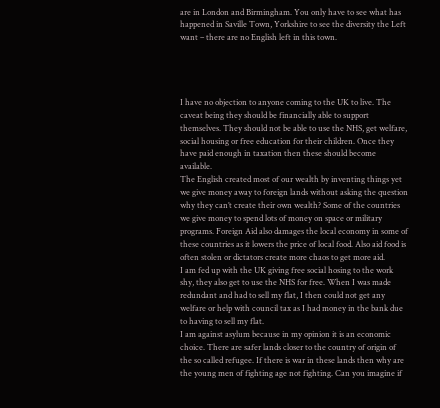are in London and Birmingham. You only have to see what has happened in Saville Town, Yorkshire to see the diversity the Left want – there are no English left in this town.




I have no objection to anyone coming to the UK to live. The caveat being they should be financially able to support themselves. They should not be able to use the NHS, get welfare, social housing or free education for their children. Once they have paid enough in taxation then these should become available.
The English created most of our wealth by inventing things yet we give money away to foreign lands without asking the question why they can’t create their own wealth? Some of the countries we give money to spend lots of money on space or military programs. Foreign Aid also damages the local economy in some of these countries as it lowers the price of local food. Also aid food is often stolen or dictators create more chaos to get more aid.
I am fed up with the UK giving free social hosing to the work shy, they also get to use the NHS for free. When I was made redundant and had to sell my flat, I then could not get any welfare or help with council tax as I had money in the bank due to having to sell my flat.
I am against asylum because in my opinion it is an economic choice. There are safer lands closer to the country of origin of the so called refugee. If there is war in these lands then why are the young men of fighting age not fighting. Can you imagine if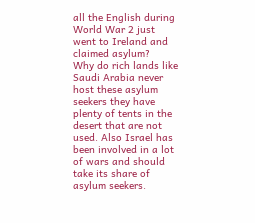all the English during World War 2 just went to Ireland and claimed asylum?
Why do rich lands like Saudi Arabia never host these asylum seekers they have plenty of tents in the desert that are not used. Also Israel has been involved in a lot of wars and should take its share of asylum seekers.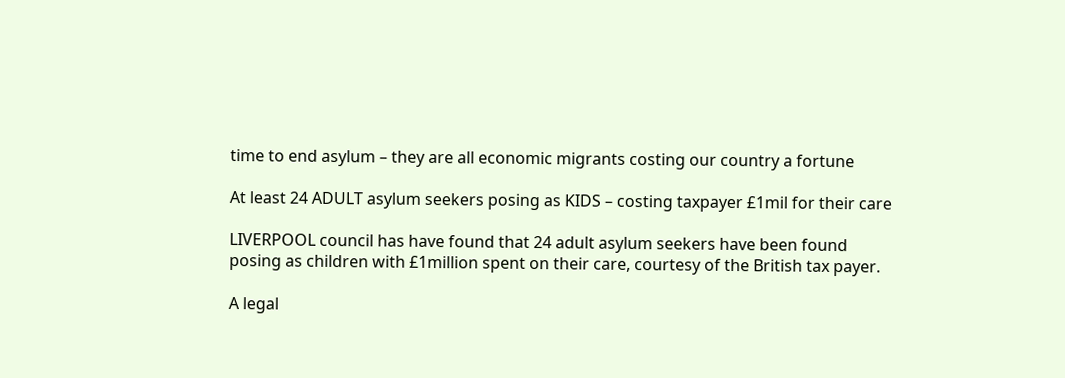time to end asylum – they are all economic migrants costing our country a fortune

At least 24 ADULT asylum seekers posing as KIDS – costing taxpayer £1mil for their care

LIVERPOOL council has have found that 24 adult asylum seekers have been found posing as children with £1million spent on their care, courtesy of the British tax payer.

A legal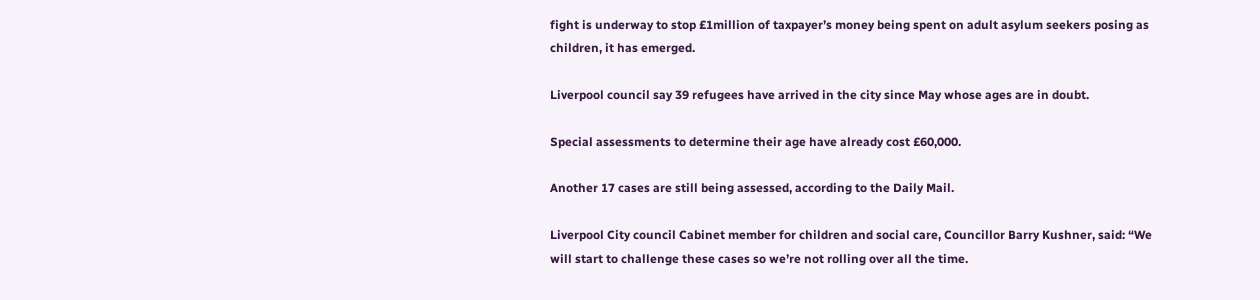fight is underway to stop £1million of taxpayer’s money being spent on adult asylum seekers posing as children, it has emerged.

Liverpool council say 39 refugees have arrived in the city since May whose ages are in doubt.

Special assessments to determine their age have already cost £60,000.

Another 17 cases are still being assessed, according to the Daily Mail.

Liverpool City council Cabinet member for children and social care, Councillor Barry Kushner, said: “We will start to challenge these cases so we’re not rolling over all the time.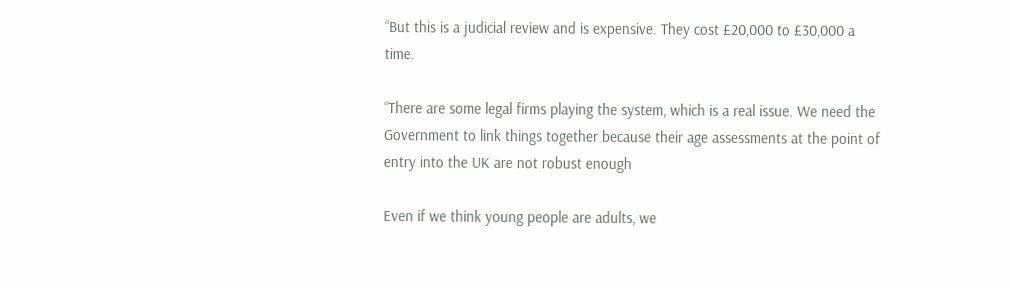“But this is a judicial review and is expensive. They cost £20,000 to £30,000 a time.

“There are some legal firms playing the system, which is a real issue. We need the Government to link things together because their age assessments at the point of entry into the UK are not robust enough

Even if we think young people are adults, we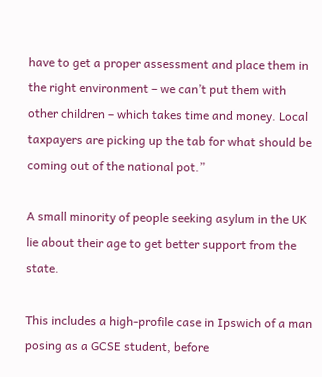have to get a proper assessment and place them in the right environment – we can’t put them with other children – which takes time and money. Local taxpayers are picking up the tab for what should be coming out of the national pot.”

A small minority of people seeking asylum in the UK lie about their age to get better support from the state.

This includes a high-profile case in Ipswich of a man posing as a GCSE student, before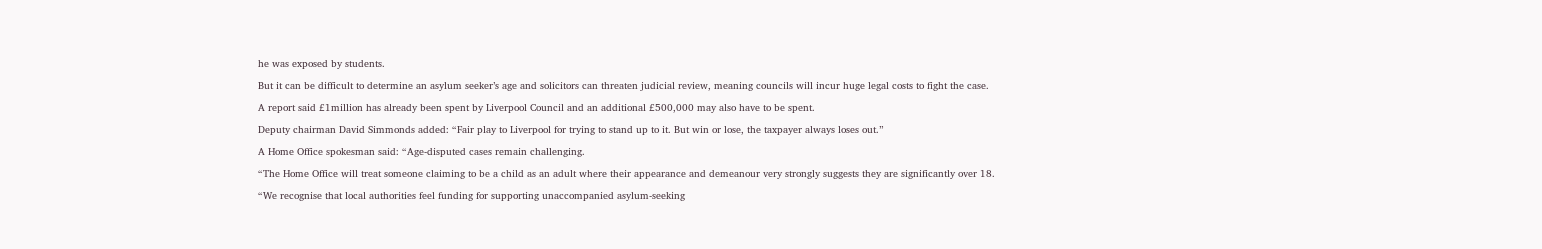he was exposed by students.

But it can be difficult to determine an asylum seeker’s age and solicitors can threaten judicial review, meaning councils will incur huge legal costs to fight the case.

A report said £1million has already been spent by Liverpool Council and an additional £500,000 may also have to be spent.

Deputy chairman David Simmonds added: “Fair play to Liverpool for trying to stand up to it. But win or lose, the taxpayer always loses out.”

A Home Office spokesman said: “Age-disputed cases remain challenging.

“The Home Office will treat someone claiming to be a child as an adult where their appearance and demeanour very strongly suggests they are significantly over 18.

“We recognise that local authorities feel funding for supporting unaccompanied asylum-seeking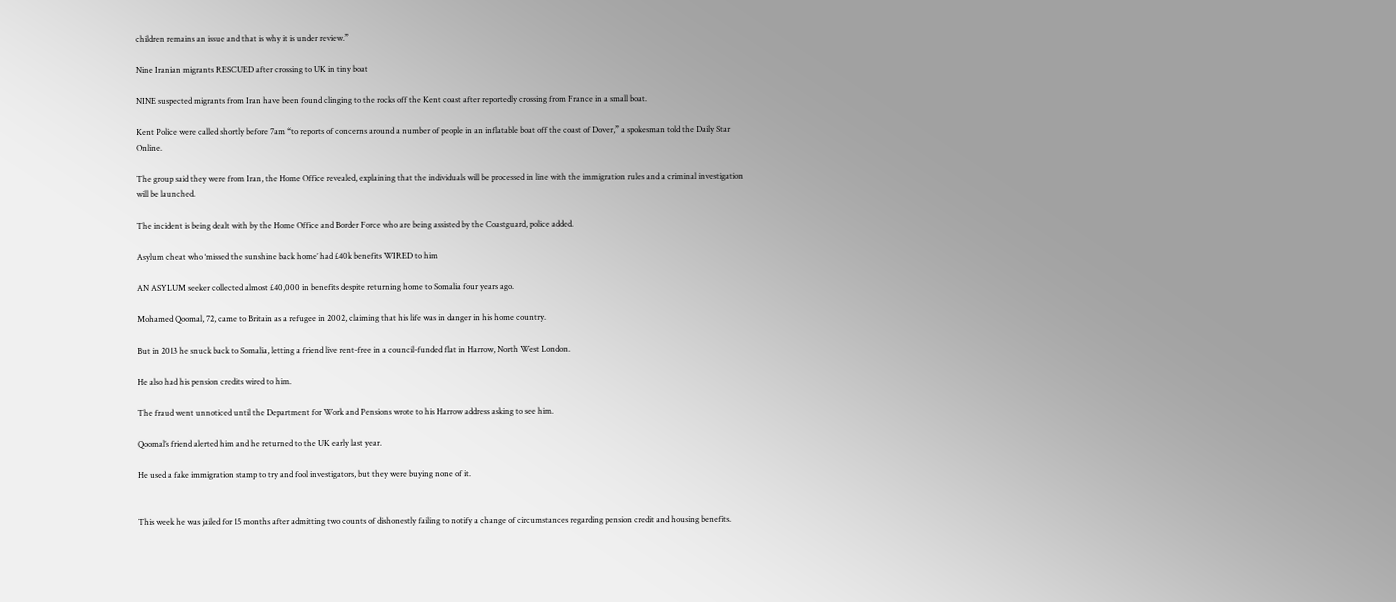children remains an issue and that is why it is under review.”

Nine Iranian migrants RESCUED after crossing to UK in tiny boat

NINE suspected migrants from Iran have been found clinging to the rocks off the Kent coast after reportedly crossing from France in a small boat.

Kent Police were called shortly before 7am “to reports of concerns around a number of people in an inflatable boat off the coast of Dover,” a spokesman told the Daily Star Online.

The group said they were from Iran, the Home Office revealed, explaining that the individuals will be processed in line with the immigration rules and a criminal investigation will be launched.

The incident is being dealt with by the Home Office and Border Force who are being assisted by the Coastguard, police added.

Asylum cheat who ‘missed the sunshine back home’ had £40k benefits WIRED to him

AN ASYLUM seeker collected almost £40,000 in benefits despite returning home to Somalia four years ago.

Mohamed Qoomal, 72, came to Britain as a refugee in 2002, claiming that his life was in danger in his home country.

But in 2013 he snuck back to Somalia, letting a friend live rent-free in a council-funded flat in Harrow, North West London.

He also had his pension credits wired to him.

The fraud went unnoticed until the Department for Work and Pensions wrote to his Harrow address asking to see him.

Qoomal’s friend alerted him and he returned to the UK early last year.

He used a fake immigration stamp to try and fool investigators, but they were buying none of it.


This week he was jailed for 15 months after admitting two counts of dishonestly failing to notify a change of circumstances regarding pension credit and housing benefits.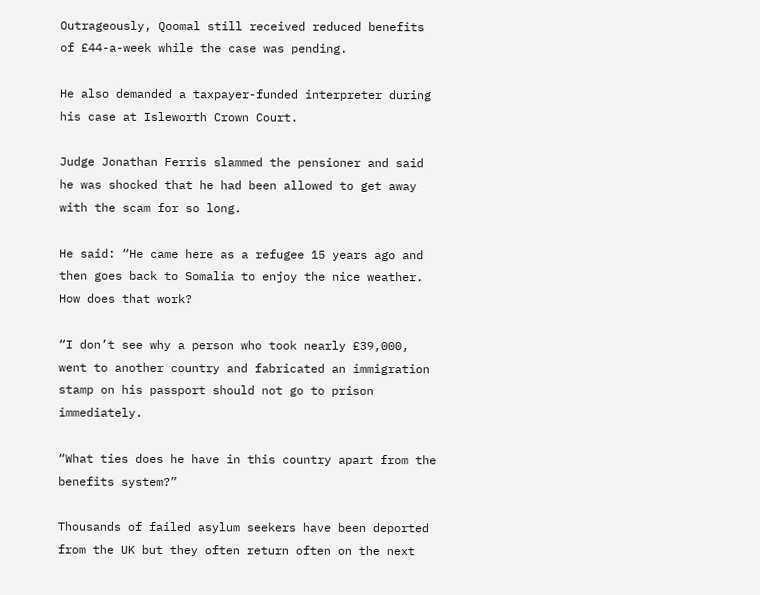Outrageously, Qoomal still received reduced benefits of £44-a-week while the case was pending.

He also demanded a taxpayer-funded interpreter during his case at Isleworth Crown Court.

Judge Jonathan Ferris slammed the pensioner and said he was shocked that he had been allowed to get away with the scam for so long.

He said: “He came here as a refugee 15 years ago and then goes back to Somalia to enjoy the nice weather. How does that work?

“I don’t see why a person who took nearly £39,000, went to another country and fabricated an immigration stamp on his passport should not go to prison immediately.

“What ties does he have in this country apart from the benefits system?”

Thousands of failed asylum seekers have been deported from the UK but they often return often on the next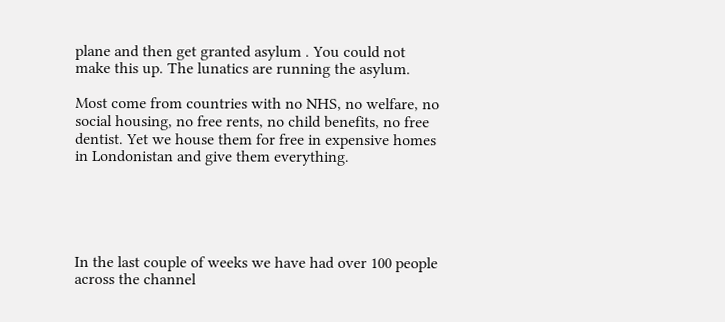plane and then get granted asylum . You could not make this up. The lunatics are running the asylum.

Most come from countries with no NHS, no welfare, no social housing, no free rents, no child benefits, no free dentist. Yet we house them for free in expensive homes in Londonistan and give them everything.





In the last couple of weeks we have had over 100 people across the channel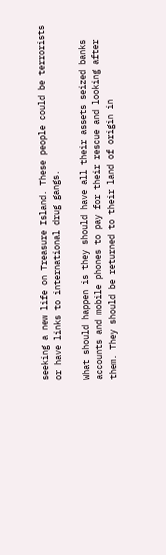seeking a new life on Treasure Island. These people could be terrorists or have links to international drug gangs.

What should happen is they should have all their assets seized banks accounts and mobile phones to pay for their rescue and looking after them. They should be returned to their land of origin in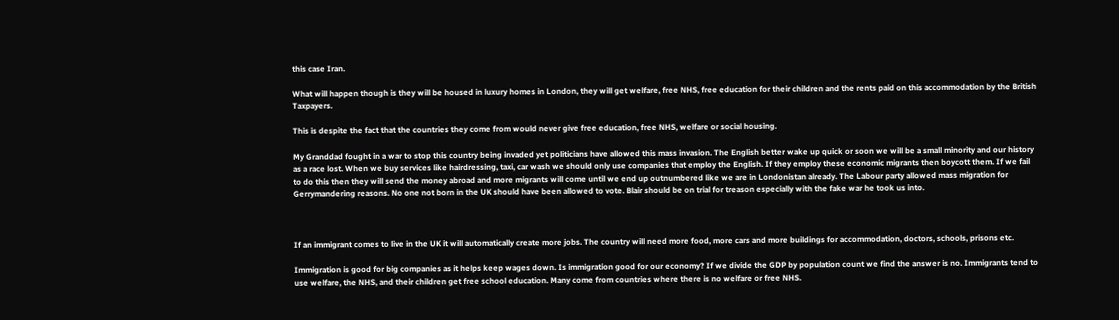this case Iran.

What will happen though is they will be housed in luxury homes in London, they will get welfare, free NHS, free education for their children and the rents paid on this accommodation by the British Taxpayers.

This is despite the fact that the countries they come from would never give free education, free NHS, welfare or social housing.

My Granddad fought in a war to stop this country being invaded yet politicians have allowed this mass invasion. The English better wake up quick or soon we will be a small minority and our history as a race lost. When we buy services like hairdressing, taxi, car wash we should only use companies that employ the English. If they employ these economic migrants then boycott them. If we fail to do this then they will send the money abroad and more migrants will come until we end up outnumbered like we are in Londonistan already. The Labour party allowed mass migration for Gerrymandering reasons. No one not born in the UK should have been allowed to vote. Blair should be on trial for treason especially with the fake war he took us into.



If an immigrant comes to live in the UK it will automatically create more jobs. The country will need more food, more cars and more buildings for accommodation, doctors, schools, prisons etc.

Immigration is good for big companies as it helps keep wages down. Is immigration good for our economy? If we divide the GDP by population count we find the answer is no. Immigrants tend to use welfare, the NHS, and their children get free school education. Many come from countries where there is no welfare or free NHS.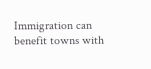Immigration can benefit towns with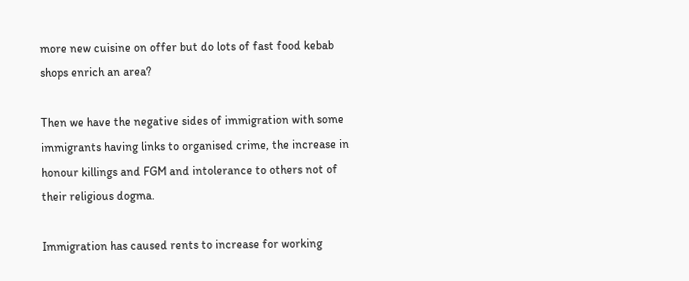more new cuisine on offer but do lots of fast food kebab shops enrich an area?

Then we have the negative sides of immigration with some immigrants having links to organised crime, the increase in honour killings and FGM and intolerance to others not of their religious dogma.

Immigration has caused rents to increase for working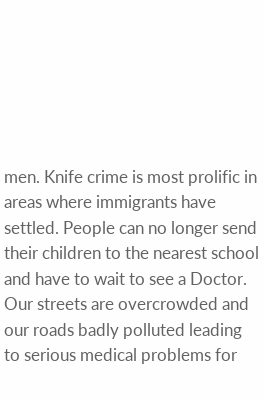men. Knife crime is most prolific in areas where immigrants have settled. People can no longer send their children to the nearest school and have to wait to see a Doctor. Our streets are overcrowded and our roads badly polluted leading to serious medical problems for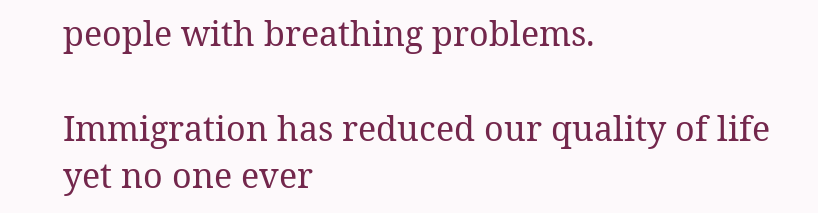people with breathing problems.

Immigration has reduced our quality of life yet no one ever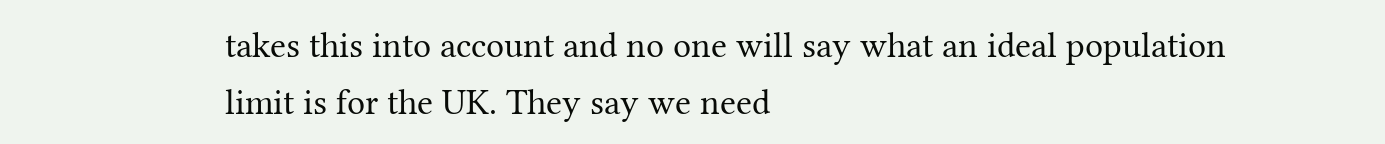takes this into account and no one will say what an ideal population limit is for the UK. They say we need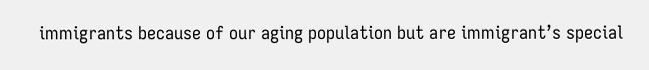immigrants because of our aging population but are immigrant’s special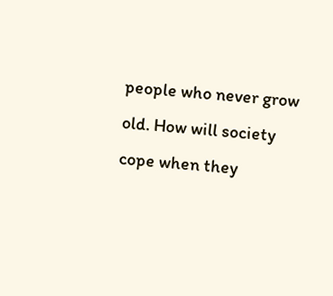people who never grow old. How will society cope when they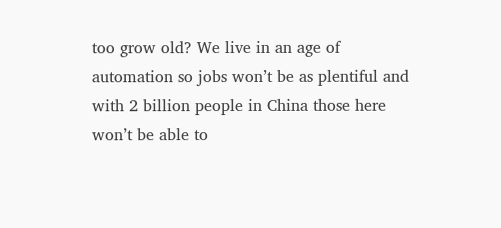too grow old? We live in an age of automation so jobs won’t be as plentiful and with 2 billion people in China those here won’t be able to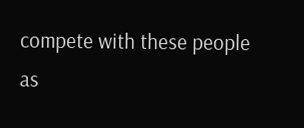compete with these people as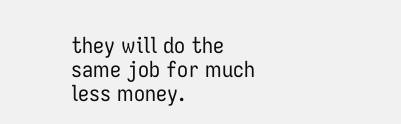they will do the same job for much less money.